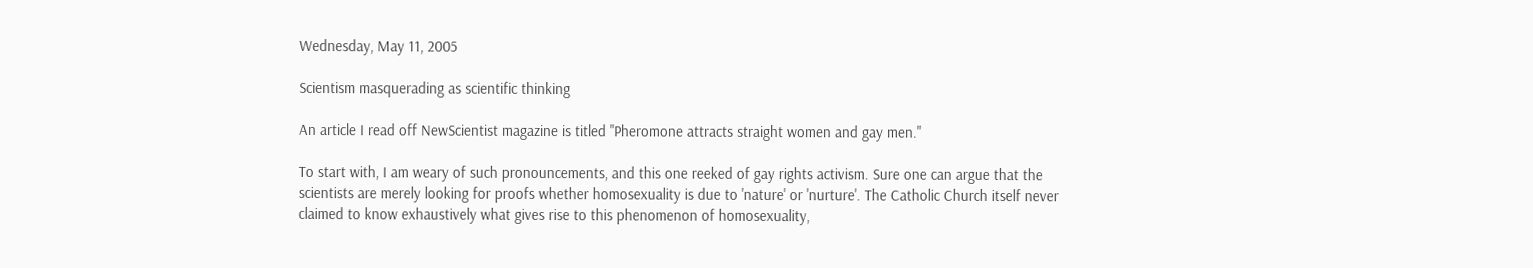Wednesday, May 11, 2005

Scientism masquerading as scientific thinking

An article I read off NewScientist magazine is titled "Pheromone attracts straight women and gay men."

To start with, I am weary of such pronouncements, and this one reeked of gay rights activism. Sure one can argue that the scientists are merely looking for proofs whether homosexuality is due to 'nature' or 'nurture'. The Catholic Church itself never claimed to know exhaustively what gives rise to this phenomenon of homosexuality,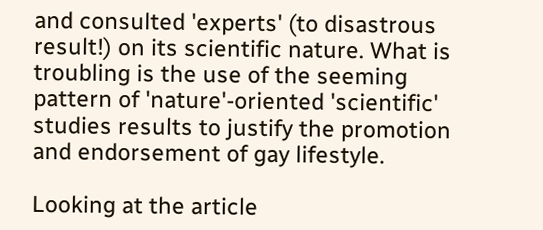and consulted 'experts' (to disastrous result!) on its scientific nature. What is troubling is the use of the seeming pattern of 'nature'-oriented 'scientific' studies results to justify the promotion and endorsement of gay lifestyle.

Looking at the article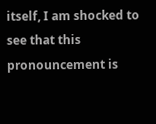itself, I am shocked to see that this pronouncement is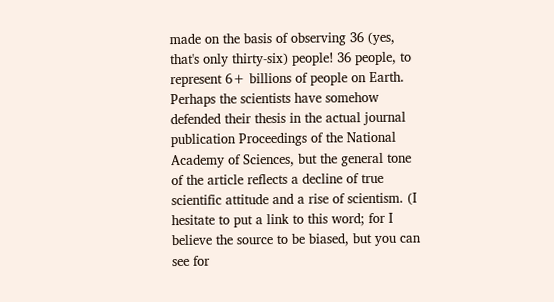made on the basis of observing 36 (yes, that's only thirty-six) people! 36 people, to represent 6+ billions of people on Earth. Perhaps the scientists have somehow defended their thesis in the actual journal publication Proceedings of the National Academy of Sciences, but the general tone of the article reflects a decline of true scientific attitude and a rise of scientism. (I hesitate to put a link to this word; for I believe the source to be biased, but you can see for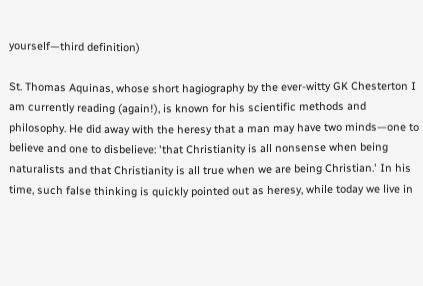yourself—third definition)

St. Thomas Aquinas, whose short hagiography by the ever-witty GK Chesterton I am currently reading (again!), is known for his scientific methods and philosophy. He did away with the heresy that a man may have two minds—one to believe and one to disbelieve: 'that Christianity is all nonsense when being naturalists and that Christianity is all true when we are being Christian.' In his time, such false thinking is quickly pointed out as heresy, while today we live in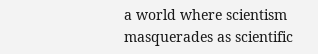a world where scientism masquerades as scientific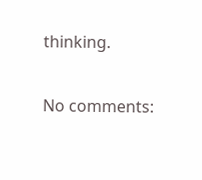thinking.

No comments: